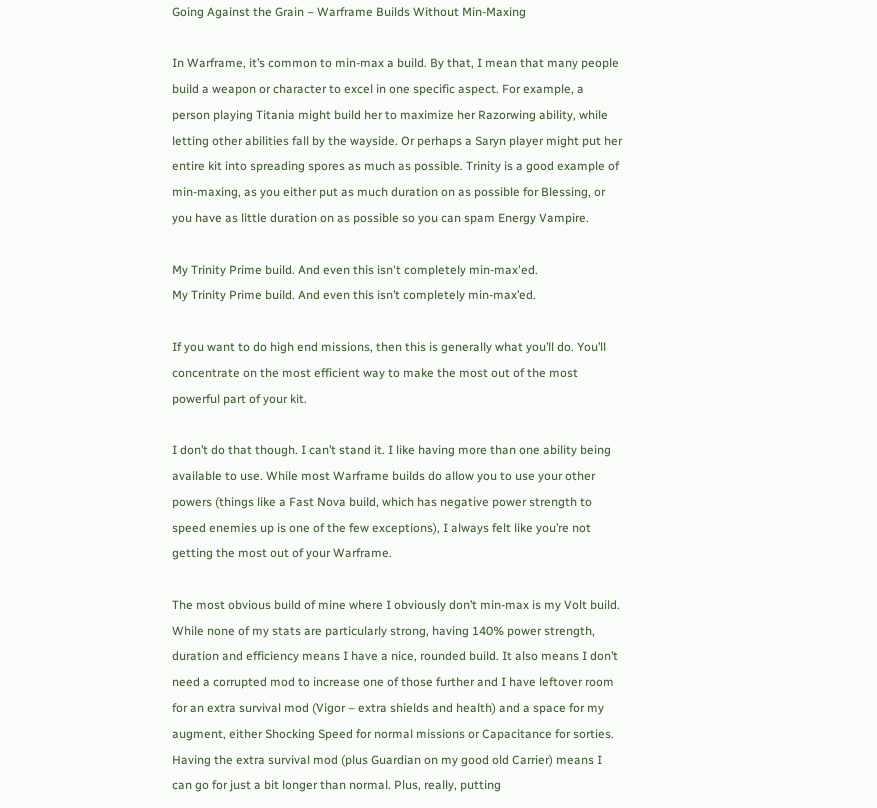Going Against the Grain – Warframe Builds Without Min-Maxing

In Warframe, it’s common to min-max a build. By that, I mean that many people build a weapon or character to excel in one specific aspect. For example, a person playing Titania might build her to maximize her Razorwing ability, while letting other abilities fall by the wayside. Or perhaps a Saryn player might put her entire kit into spreading spores as much as possible. Trinity is a good example of min-maxing, as you either put as much duration on as possible for Blessing, or you have as little duration on as possible so you can spam Energy Vampire.

My Trinity Prime build. And even this isn't completely min-max'ed.
My Trinity Prime build. And even this isn’t completely min-max’ed.

If you want to do high end missions, then this is generally what you’ll do. You’ll concentrate on the most efficient way to make the most out of the most powerful part of your kit.

I don’t do that though. I can’t stand it. I like having more than one ability being available to use. While most Warframe builds do allow you to use your other powers (things like a Fast Nova build, which has negative power strength to speed enemies up is one of the few exceptions), I always felt like you’re not getting the most out of your Warframe.

The most obvious build of mine where I obviously don’t min-max is my Volt build. While none of my stats are particularly strong, having 140% power strength, duration and efficiency means I have a nice, rounded build. It also means I don’t need a corrupted mod to increase one of those further and I have leftover room for an extra survival mod (Vigor – extra shields and health) and a space for my augment, either Shocking Speed for normal missions or Capacitance for sorties. Having the extra survival mod (plus Guardian on my good old Carrier) means I can go for just a bit longer than normal. Plus, really, putting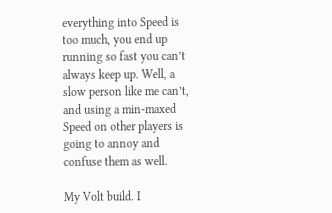everything into Speed is too much, you end up running so fast you can’t always keep up. Well, a slow person like me can’t, and using a min-maxed Speed on other players is going to annoy and confuse them as well.

My Volt build. I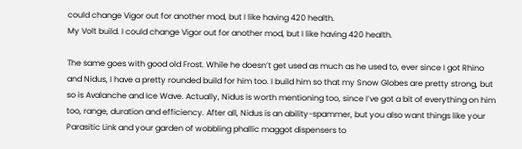could change Vigor out for another mod, but I like having 420 health.
My Volt build. I could change Vigor out for another mod, but I like having 420 health.

The same goes with good old Frost. While he doesn’t get used as much as he used to, ever since I got Rhino and Nidus, I have a pretty rounded build for him too. I build him so that my Snow Globes are pretty strong, but so is Avalanche and Ice Wave. Actually, Nidus is worth mentioning too, since I’ve got a bit of everything on him too, range, duration and efficiency. After all, Nidus is an ability-spammer, but you also want things like your Parasitic Link and your garden of wobbling phallic maggot dispensers to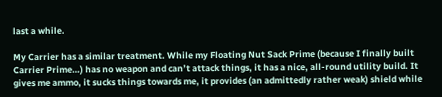last a while.

My Carrier has a similar treatment. While my Floating Nut Sack Prime (because I finally built Carrier Prime…) has no weapon and can’t attack things, it has a nice, all-round utility build. It gives me ammo, it sucks things towards me, it provides (an admittedly rather weak) shield while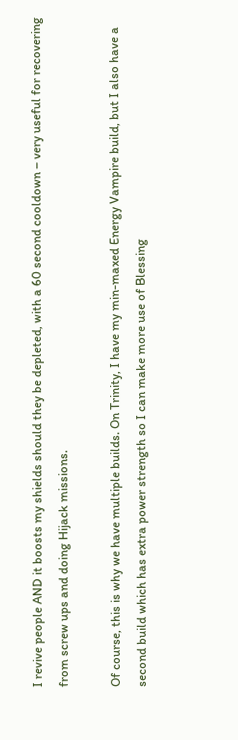I revive people AND it boosts my shields should they be depleted, with a 60 second cooldown – very useful for recovering from screw ups and doing Hijack missions.

Of course, this is why we have multiple builds. On Trinity, I have my min-maxed Energy Vampire build, but I also have a second build which has extra power strength so I can make more use of Blessing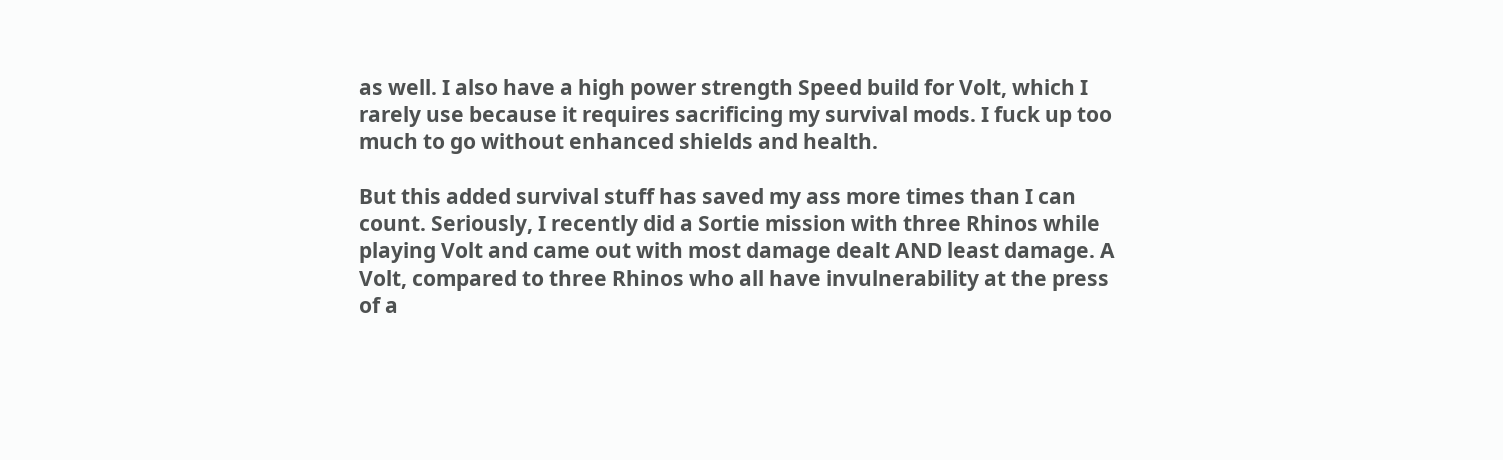as well. I also have a high power strength Speed build for Volt, which I rarely use because it requires sacrificing my survival mods. I fuck up too much to go without enhanced shields and health.

But this added survival stuff has saved my ass more times than I can count. Seriously, I recently did a Sortie mission with three Rhinos while playing Volt and came out with most damage dealt AND least damage. A Volt, compared to three Rhinos who all have invulnerability at the press of a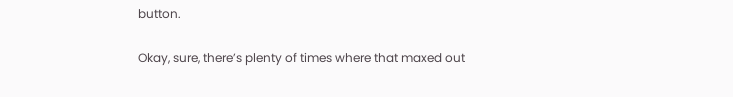button.

Okay, sure, there’s plenty of times where that maxed out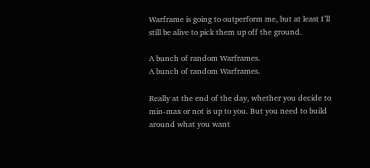Warframe is going to outperform me, but at least I’ll still be alive to pick them up off the ground.

A bunch of random Warframes.
A bunch of random Warframes.

Really at the end of the day, whether you decide to min-max or not is up to you. But you need to build around what you want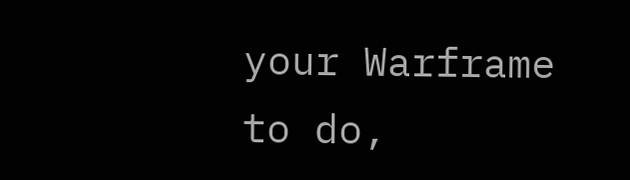your Warframe to do,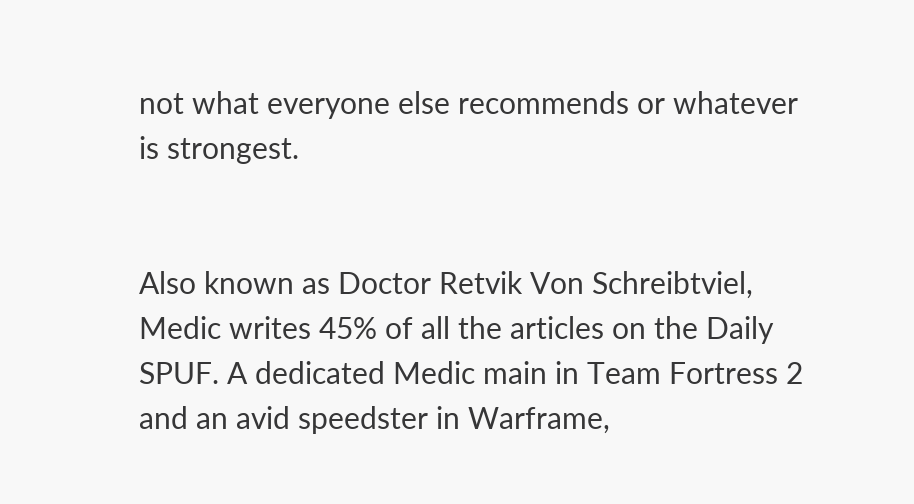not what everyone else recommends or whatever is strongest.


Also known as Doctor Retvik Von Schreibtviel, Medic writes 45% of all the articles on the Daily SPUF. A dedicated Medic main in Team Fortress 2 and an avid speedster in Warframe,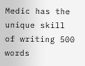Medic has the unique skill of writing 500 words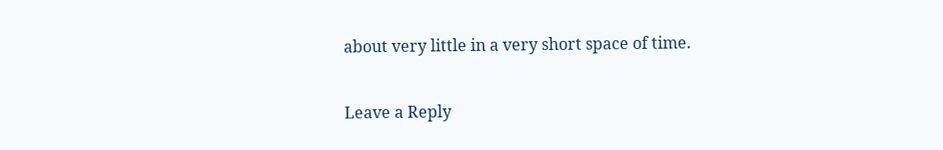about very little in a very short space of time.

Leave a Reply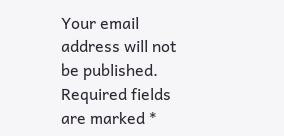Your email address will not be published. Required fields are marked *